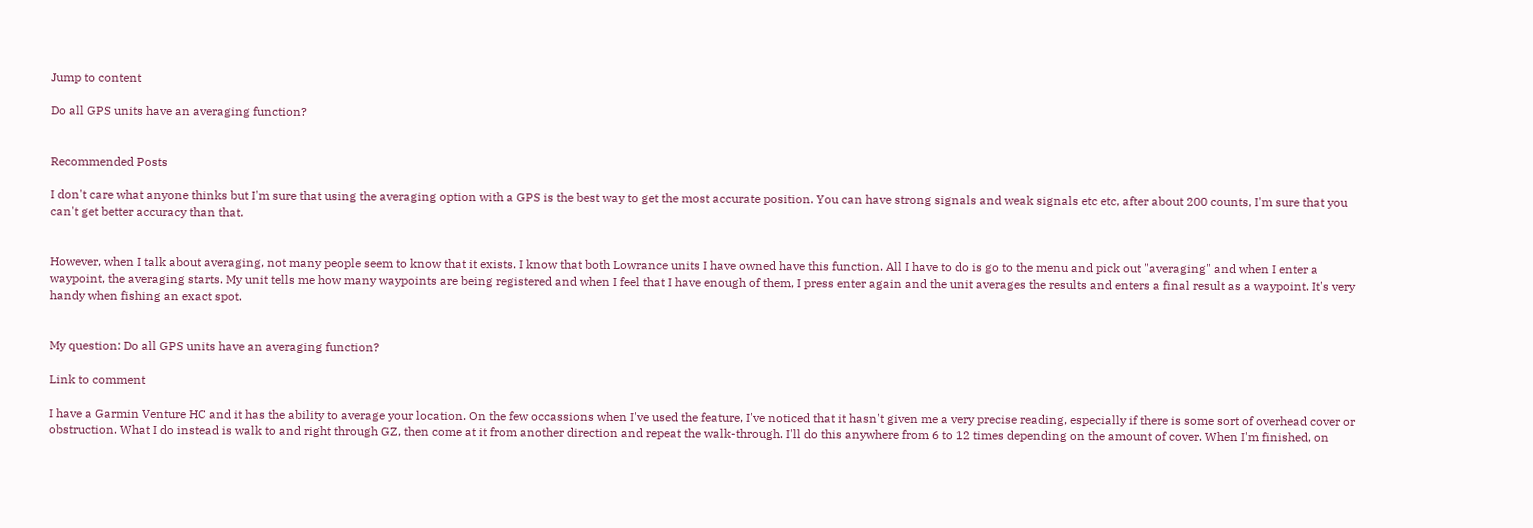Jump to content

Do all GPS units have an averaging function?


Recommended Posts

I don't care what anyone thinks but I'm sure that using the averaging option with a GPS is the best way to get the most accurate position. You can have strong signals and weak signals etc etc, after about 200 counts, I'm sure that you can't get better accuracy than that.


However, when I talk about averaging, not many people seem to know that it exists. I know that both Lowrance units I have owned have this function. All I have to do is go to the menu and pick out "averaging" and when I enter a waypoint, the averaging starts. My unit tells me how many waypoints are being registered and when I feel that I have enough of them, I press enter again and the unit averages the results and enters a final result as a waypoint. It's very handy when fishing an exact spot.


My question: Do all GPS units have an averaging function?

Link to comment

I have a Garmin Venture HC and it has the ability to average your location. On the few occassions when I've used the feature, I've noticed that it hasn't given me a very precise reading, especially if there is some sort of overhead cover or obstruction. What I do instead is walk to and right through GZ, then come at it from another direction and repeat the walk-through. I'll do this anywhere from 6 to 12 times depending on the amount of cover. When I'm finished, on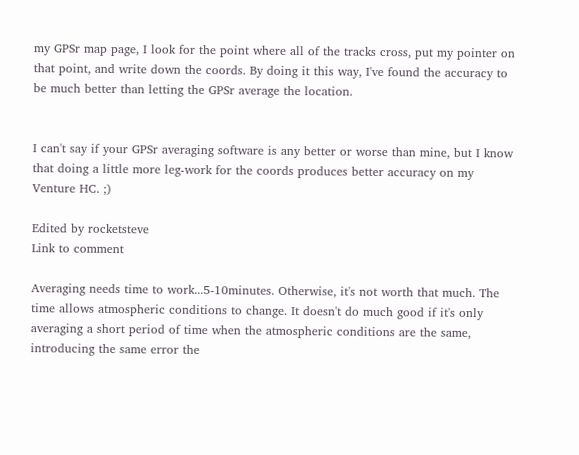my GPSr map page, I look for the point where all of the tracks cross, put my pointer on that point, and write down the coords. By doing it this way, I've found the accuracy to be much better than letting the GPSr average the location.


I can't say if your GPSr averaging software is any better or worse than mine, but I know that doing a little more leg-work for the coords produces better accuracy on my Venture HC. ;)

Edited by rocketsteve
Link to comment

Averaging needs time to work...5-10minutes. Otherwise, it's not worth that much. The time allows atmospheric conditions to change. It doesn't do much good if it's only averaging a short period of time when the atmospheric conditions are the same, introducing the same error the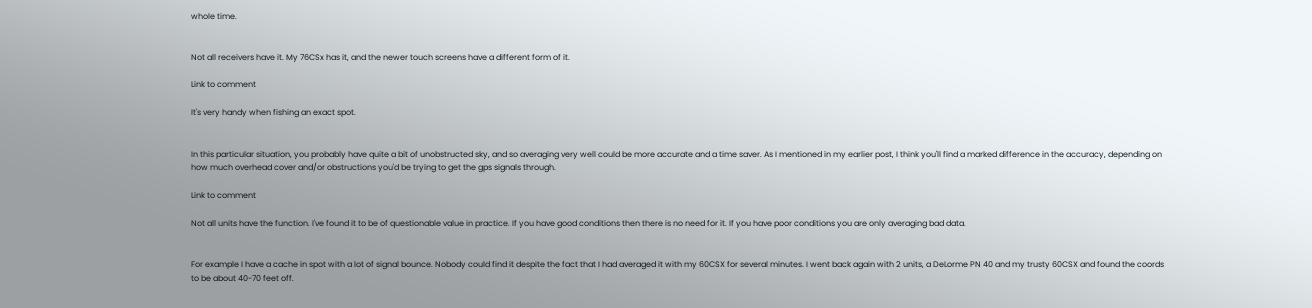whole time.


Not all receivers have it. My 76CSx has it, and the newer touch screens have a different form of it.

Link to comment

It's very handy when fishing an exact spot.


In this particular situation, you probably have quite a bit of unobstructed sky, and so averaging very well could be more accurate and a time saver. As I mentioned in my earlier post, I think you'll find a marked difference in the accuracy, depending on how much overhead cover and/or obstructions you'd be trying to get the gps signals through.

Link to comment

Not all units have the function. I've found it to be of questionable value in practice. If you have good conditions then there is no need for it. If you have poor conditions you are only averaging bad data.


For example I have a cache in spot with a lot of signal bounce. Nobody could find it despite the fact that I had averaged it with my 60CSX for several minutes. I went back again with 2 units, a DeLorme PN 40 and my trusty 60CSX and found the coords to be about 40-70 feet off.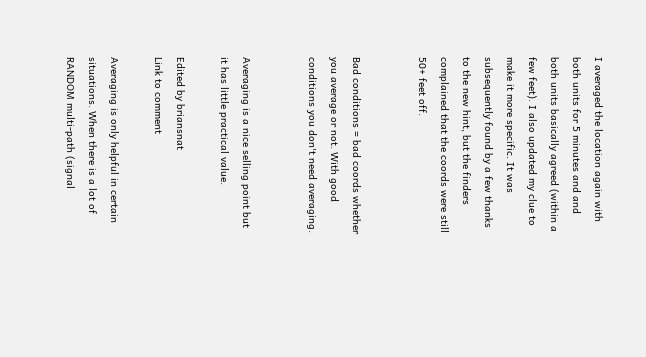I averaged the location again with both units for 5 minutes and and both units basically agreed (within a few feet). I also updated my clue to make it more specific. It was subsequently found by a few thanks to the new hint, but the finders complained that the coords were still 50+ feet off.


Bad conditions = bad coords whether you average or not. With good conditions you don't need averaging.


Averaging is a nice selling point but it has little practical value.

Edited by briansnat
Link to comment

Averaging is only helpful in certain situations. When there is a lot of RANDOM multi-path (signal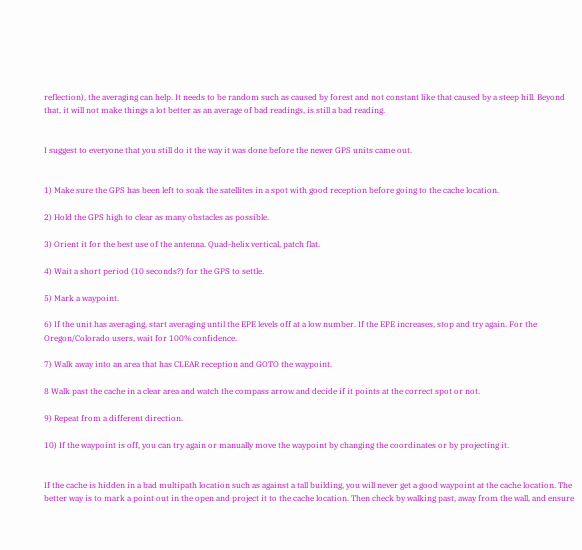reflection), the averaging can help. It needs to be random such as caused by forest and not constant like that caused by a steep hill. Beyond that, it will not make things a lot better as an average of bad readings, is still a bad reading.


I suggest to everyone that you still do it the way it was done before the newer GPS units came out.


1) Make sure the GPS has been left to soak the satellites in a spot with good reception before going to the cache location.

2) Hold the GPS high to clear as many obstacles as possible.

3) Orient it for the best use of the antenna. Quad-helix vertical, patch flat.

4) Wait a short period (10 seconds?) for the GPS to settle.

5) Mark a waypoint.

6) If the unit has averaging, start averaging until the EPE levels off at a low number. If the EPE increases, stop and try again. For the Oregon/Colorado users, wait for 100% confidence.

7) Walk away into an area that has CLEAR reception and GOTO the waypoint.

8 Walk past the cache in a clear area and watch the compass arrow and decide if it points at the correct spot or not.

9) Repeat from a different direction.

10) If the waypoint is off, you can try again or manually move the waypoint by changing the coordinates or by projecting it.


If the cache is hidden in a bad multipath location such as against a tall building, you will never get a good waypoint at the cache location. The better way is to mark a point out in the open and project it to the cache location. Then check by walking past, away from the wall, and ensure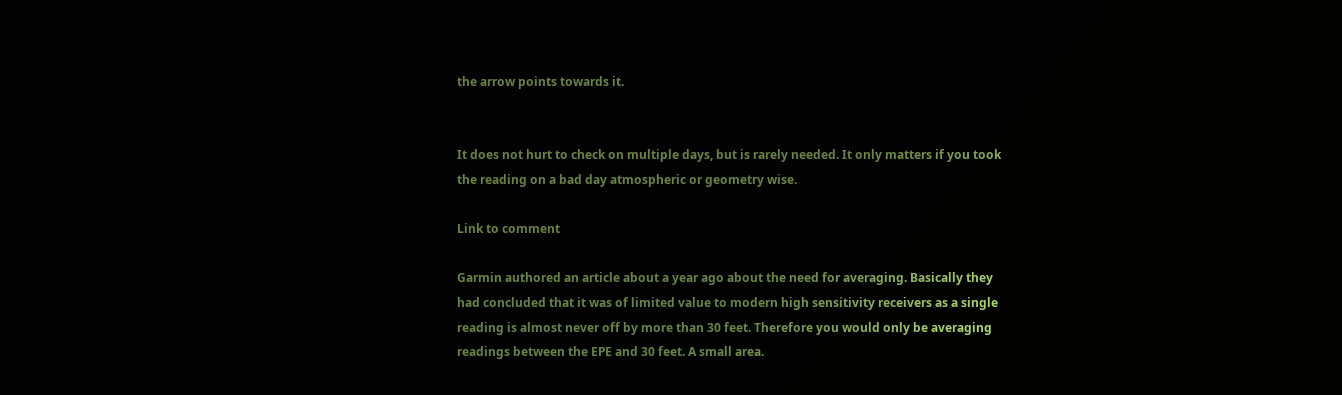the arrow points towards it.


It does not hurt to check on multiple days, but is rarely needed. It only matters if you took the reading on a bad day atmospheric or geometry wise.

Link to comment

Garmin authored an article about a year ago about the need for averaging. Basically they had concluded that it was of limited value to modern high sensitivity receivers as a single reading is almost never off by more than 30 feet. Therefore you would only be averaging readings between the EPE and 30 feet. A small area.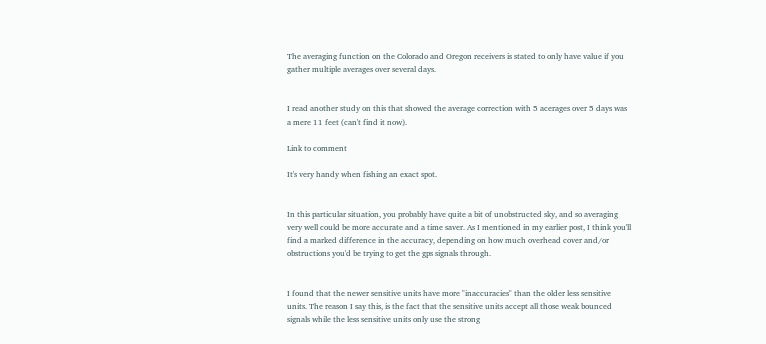The averaging function on the Colorado and Oregon receivers is stated to only have value if you gather multiple averages over several days.


I read another study on this that showed the average correction with 5 acerages over 5 days was a mere 11 feet (can't find it now).

Link to comment

It's very handy when fishing an exact spot.


In this particular situation, you probably have quite a bit of unobstructed sky, and so averaging very well could be more accurate and a time saver. As I mentioned in my earlier post, I think you'll find a marked difference in the accuracy, depending on how much overhead cover and/or obstructions you'd be trying to get the gps signals through.


I found that the newer sensitive units have more "inaccuracies" than the older less sensitive units. The reason I say this, is the fact that the sensitive units accept all those weak bounced signals while the less sensitive units only use the strong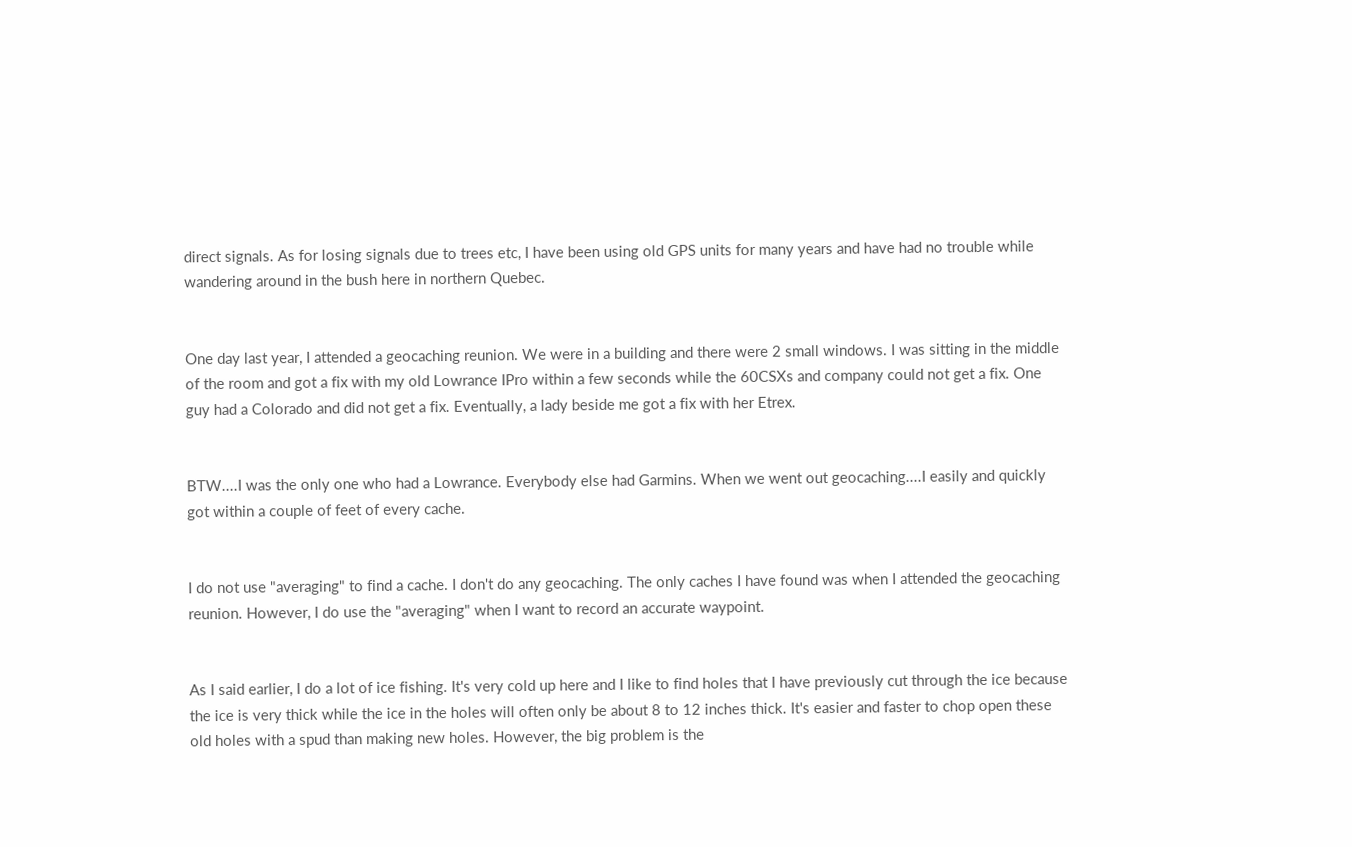direct signals. As for losing signals due to trees etc, I have been using old GPS units for many years and have had no trouble while wandering around in the bush here in northern Quebec.


One day last year, I attended a geocaching reunion. We were in a building and there were 2 small windows. I was sitting in the middle of the room and got a fix with my old Lowrance IPro within a few seconds while the 60CSXs and company could not get a fix. One guy had a Colorado and did not get a fix. Eventually, a lady beside me got a fix with her Etrex.


BTW....I was the only one who had a Lowrance. Everybody else had Garmins. When we went out geocaching....I easily and quickly got within a couple of feet of every cache.


I do not use "averaging" to find a cache. I don't do any geocaching. The only caches I have found was when I attended the geocaching reunion. However, I do use the "averaging" when I want to record an accurate waypoint.


As I said earlier, I do a lot of ice fishing. It's very cold up here and I like to find holes that I have previously cut through the ice because the ice is very thick while the ice in the holes will often only be about 8 to 12 inches thick. It's easier and faster to chop open these old holes with a spud than making new holes. However, the big problem is the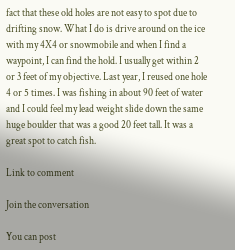fact that these old holes are not easy to spot due to drifting snow. What I do is drive around on the ice with my 4X4 or snowmobile and when I find a waypoint, I can find the hold. I usually get within 2 or 3 feet of my objective. Last year, I reused one hole 4 or 5 times. I was fishing in about 90 feet of water and I could feel my lead weight slide down the same huge boulder that was a good 20 feet tall. It was a great spot to catch fish.

Link to comment

Join the conversation

You can post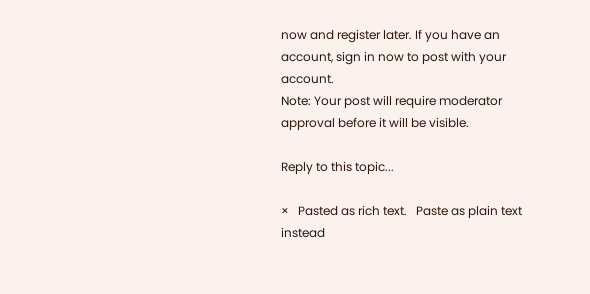now and register later. If you have an account, sign in now to post with your account.
Note: Your post will require moderator approval before it will be visible.

Reply to this topic...

×   Pasted as rich text.   Paste as plain text instead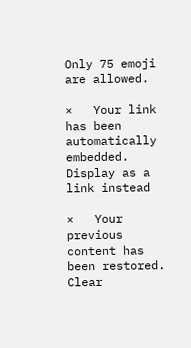Only 75 emoji are allowed.

×   Your link has been automatically embedded.   Display as a link instead

×   Your previous content has been restored.   Clear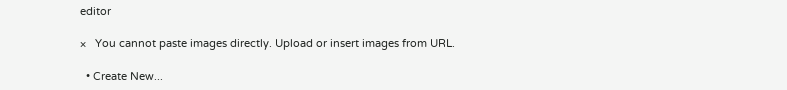editor

×   You cannot paste images directly. Upload or insert images from URL.

  • Create New...